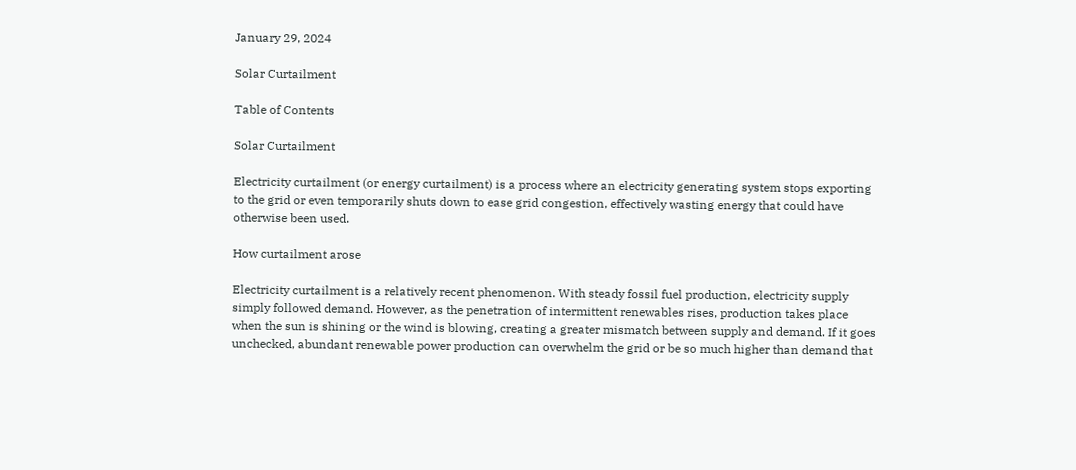January 29, 2024

Solar Curtailment

Table of Contents

Solar Curtailment

Electricity curtailment (or energy curtailment) is a process where an electricity generating system stops exporting to the grid or even temporarily shuts down to ease grid congestion, effectively wasting energy that could have otherwise been used.

How curtailment arose

Electricity curtailment is a relatively recent phenomenon. With steady fossil fuel production, electricity supply simply followed demand. However, as the penetration of intermittent renewables rises, production takes place when the sun is shining or the wind is blowing, creating a greater mismatch between supply and demand. If it goes unchecked, abundant renewable power production can overwhelm the grid or be so much higher than demand that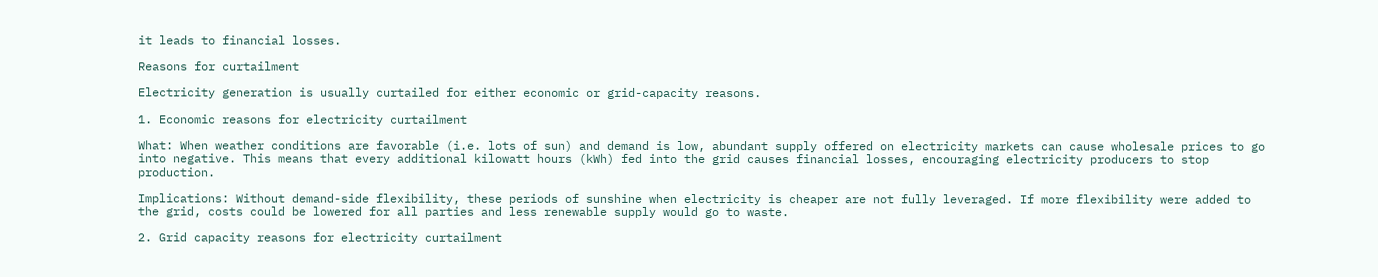it leads to financial losses.

Reasons for curtailment

Electricity generation is usually curtailed for either economic or grid-capacity reasons.

1. Economic reasons for electricity curtailment

What: When weather conditions are favorable (i.e. lots of sun) and demand is low, abundant supply offered on electricity markets can cause wholesale prices to go into negative. This means that every additional kilowatt hours (kWh) fed into the grid causes financial losses, encouraging electricity producers to stop production.

Implications: Without demand-side flexibility, these periods of sunshine when electricity is cheaper are not fully leveraged. If more flexibility were added to the grid, costs could be lowered for all parties and less renewable supply would go to waste.

2. Grid capacity reasons for electricity curtailment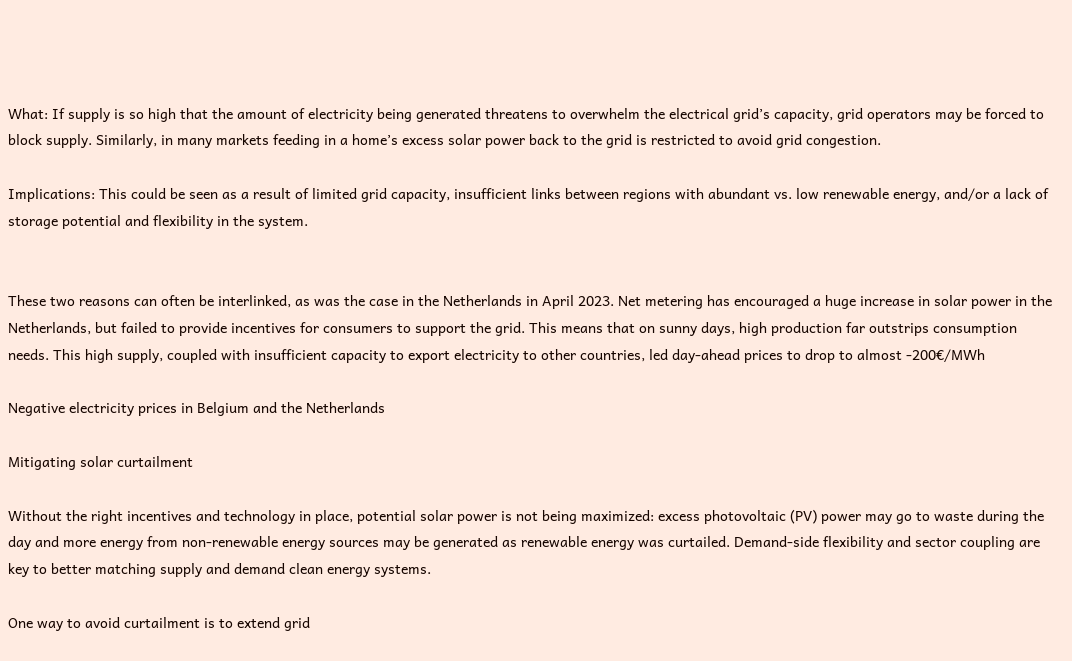What: If supply is so high that the amount of electricity being generated threatens to overwhelm the electrical grid’s capacity, grid operators may be forced to block supply. Similarly, in many markets feeding in a home’s excess solar power back to the grid is restricted to avoid grid congestion.

Implications: This could be seen as a result of limited grid capacity, insufficient links between regions with abundant vs. low renewable energy, and/or a lack of storage potential and flexibility in the system.


These two reasons can often be interlinked, as was the case in the Netherlands in April 2023. Net metering has encouraged a huge increase in solar power in the Netherlands, but failed to provide incentives for consumers to support the grid. This means that on sunny days, high production far outstrips consumption needs. This high supply, coupled with insufficient capacity to export electricity to other countries, led day-ahead prices to drop to almost -200€/MWh

Negative electricity prices in Belgium and the Netherlands

Mitigating solar curtailment

Without the right incentives and technology in place, potential solar power is not being maximized: excess photovoltaic (PV) power may go to waste during the day and more energy from non-renewable energy sources may be generated as renewable energy was curtailed. Demand-side flexibility and sector coupling are key to better matching supply and demand clean energy systems.

One way to avoid curtailment is to extend grid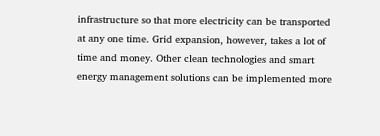infrastructure so that more electricity can be transported at any one time. Grid expansion, however, takes a lot of time and money. Other clean technologies and smart energy management solutions can be implemented more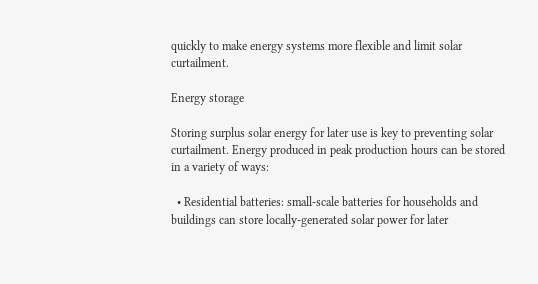quickly to make energy systems more flexible and limit solar curtailment.

Energy storage

Storing surplus solar energy for later use is key to preventing solar curtailment. Energy produced in peak production hours can be stored in a variety of ways:

  • Residential batteries: small-scale batteries for households and buildings can store locally-generated solar power for later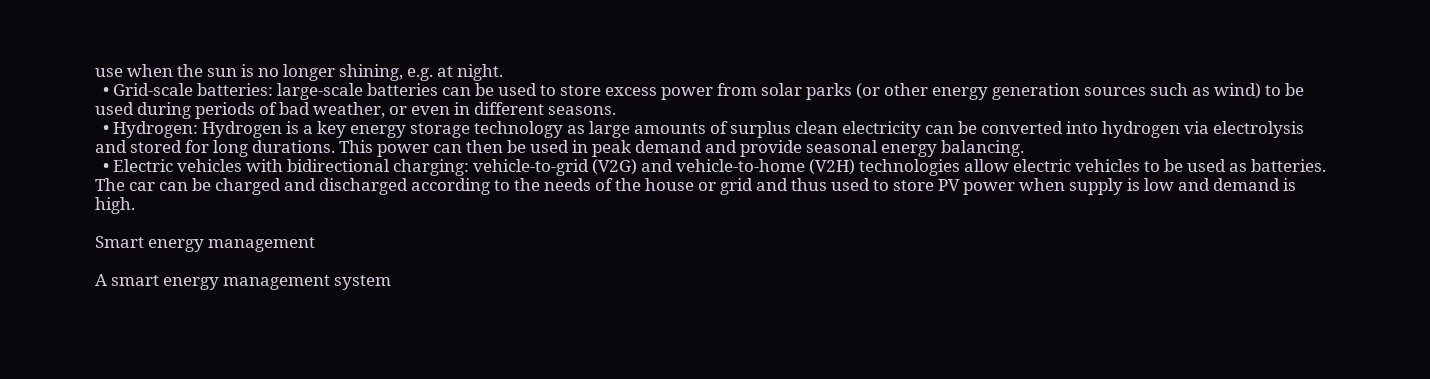use when the sun is no longer shining, e.g. at night.
  • Grid-scale batteries: large-scale batteries can be used to store excess power from solar parks (or other energy generation sources such as wind) to be used during periods of bad weather, or even in different seasons.
  • Hydrogen: Hydrogen is a key energy storage technology as large amounts of surplus clean electricity can be converted into hydrogen via electrolysis and stored for long durations. This power can then be used in peak demand and provide seasonal energy balancing.
  • Electric vehicles with bidirectional charging: vehicle-to-grid (V2G) and vehicle-to-home (V2H) technologies allow electric vehicles to be used as batteries. The car can be charged and discharged according to the needs of the house or grid and thus used to store PV power when supply is low and demand is high.

Smart energy management

A smart energy management system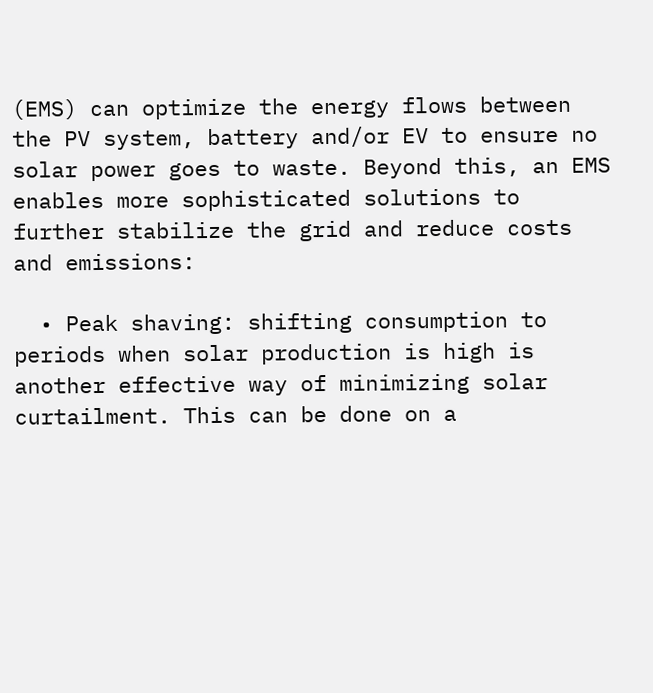(EMS) can optimize the energy flows between the PV system, battery and/or EV to ensure no solar power goes to waste. Beyond this, an EMS enables more sophisticated solutions to further stabilize the grid and reduce costs and emissions:

  • Peak shaving: shifting consumption to periods when solar production is high is another effective way of minimizing solar curtailment. This can be done on a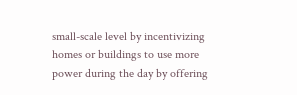small-scale level by incentivizing homes or buildings to use more power during the day by offering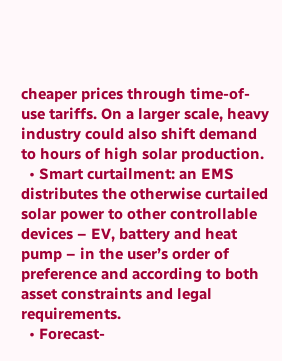cheaper prices through time-of-use tariffs. On a larger scale, heavy industry could also shift demand to hours of high solar production.
  • Smart curtailment: an EMS distributes the otherwise curtailed solar power to other controllable devices – EV, battery and heat pump – in the user’s order of preference and according to both asset constraints and legal requirements.
  • Forecast-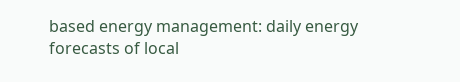based energy management: daily energy forecasts of local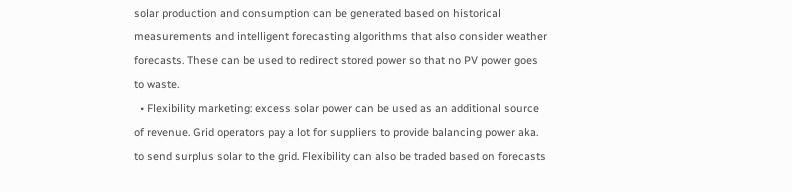solar production and consumption can be generated based on historical measurements and intelligent forecasting algorithms that also consider weather forecasts. These can be used to redirect stored power so that no PV power goes to waste.
  • Flexibility marketing: excess solar power can be used as an additional source of revenue. Grid operators pay a lot for suppliers to provide balancing power aka. to send surplus solar to the grid. Flexibility can also be traded based on forecasts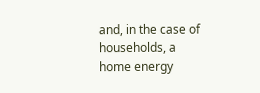and, in the case of households, a home energy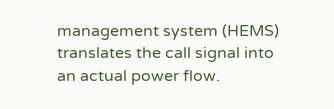management system (HEMS) translates the call signal into an actual power flow.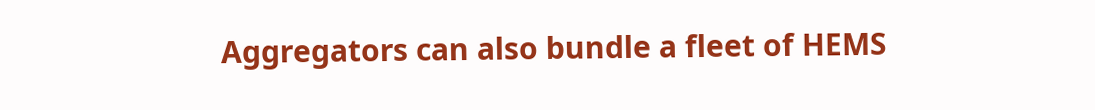Aggregators can also bundle a fleet of HEMS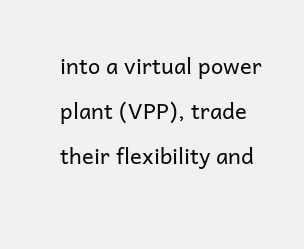into a virtual power plant (VPP), trade their flexibility and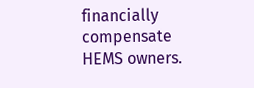financially compensate HEMS owners.